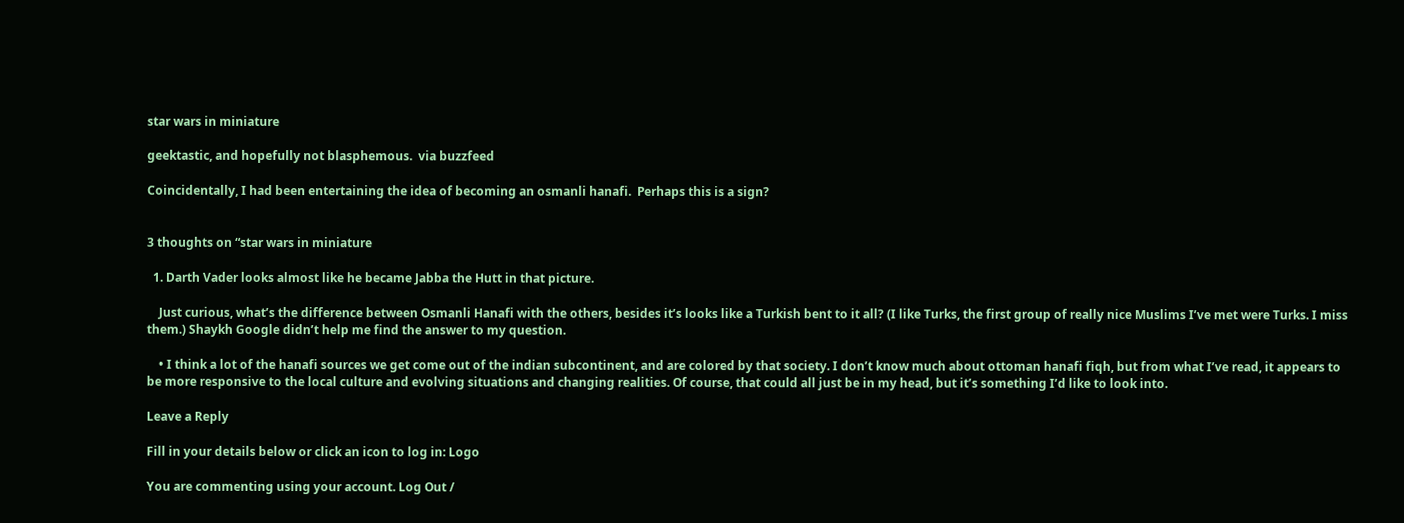star wars in miniature

geektastic, and hopefully not blasphemous.  via buzzfeed

Coincidentally, I had been entertaining the idea of becoming an osmanli hanafi.  Perhaps this is a sign?


3 thoughts on “star wars in miniature

  1. Darth Vader looks almost like he became Jabba the Hutt in that picture.

    Just curious, what’s the difference between Osmanli Hanafi with the others, besides it’s looks like a Turkish bent to it all? (I like Turks, the first group of really nice Muslims I’ve met were Turks. I miss them.) Shaykh Google didn’t help me find the answer to my question.

    • I think a lot of the hanafi sources we get come out of the indian subcontinent, and are colored by that society. I don’t know much about ottoman hanafi fiqh, but from what I’ve read, it appears to be more responsive to the local culture and evolving situations and changing realities. Of course, that could all just be in my head, but it’s something I’d like to look into.

Leave a Reply

Fill in your details below or click an icon to log in: Logo

You are commenting using your account. Log Out /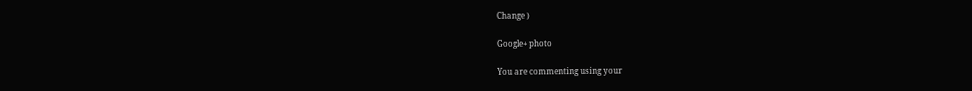Change )

Google+ photo

You are commenting using your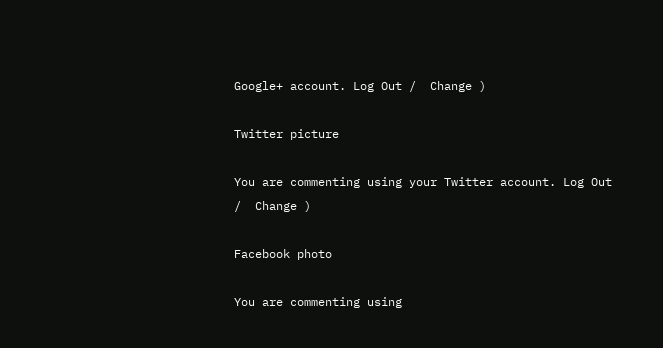Google+ account. Log Out /  Change )

Twitter picture

You are commenting using your Twitter account. Log Out /  Change )

Facebook photo

You are commenting using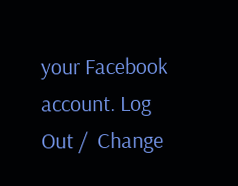your Facebook account. Log Out /  Change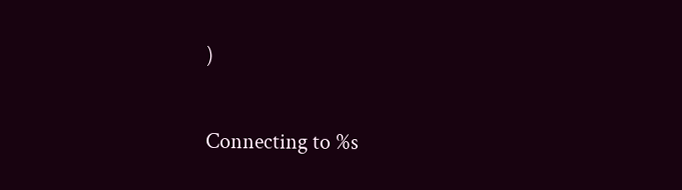)


Connecting to %s